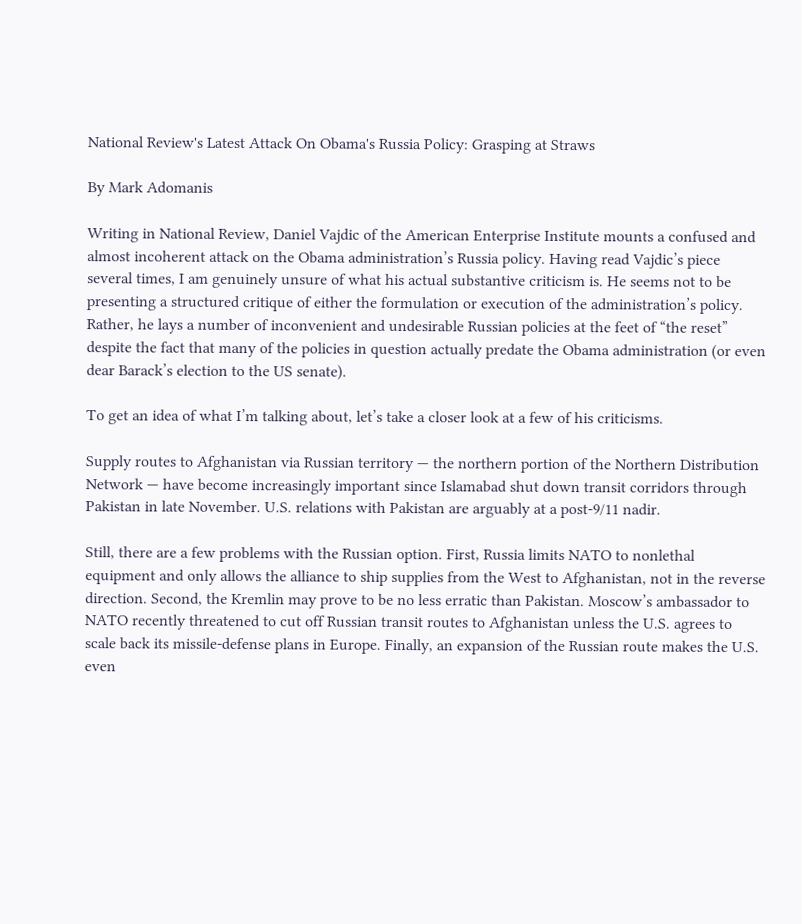National Review's Latest Attack On Obama's Russia Policy: Grasping at Straws

By Mark Adomanis

Writing in National Review, Daniel Vajdic of the American Enterprise Institute mounts a confused and almost incoherent attack on the Obama administration’s Russia policy. Having read Vajdic’s piece several times, I am genuinely unsure of what his actual substantive criticism is. He seems not to be presenting a structured critique of either the formulation or execution of the administration’s policy. Rather, he lays a number of inconvenient and undesirable Russian policies at the feet of “the reset” despite the fact that many of the policies in question actually predate the Obama administration (or even dear Barack’s election to the US senate).

To get an idea of what I’m talking about, let’s take a closer look at a few of his criticisms.

Supply routes to Afghanistan via Russian territory — the northern portion of the Northern Distribution Network — have become increasingly important since Islamabad shut down transit corridors through Pakistan in late November. U.S. relations with Pakistan are arguably at a post-9/11 nadir.

Still, there are a few problems with the Russian option. First, Russia limits NATO to nonlethal equipment and only allows the alliance to ship supplies from the West to Afghanistan, not in the reverse direction. Second, the Kremlin may prove to be no less erratic than Pakistan. Moscow’s ambassador to NATO recently threatened to cut off Russian transit routes to Afghanistan unless the U.S. agrees to scale back its missile-defense plans in Europe. Finally, an expansion of the Russian route makes the U.S. even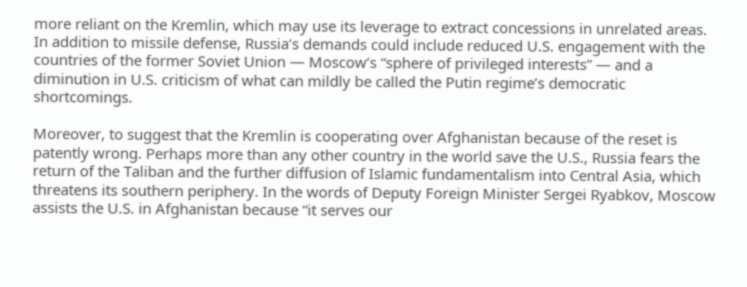more reliant on the Kremlin, which may use its leverage to extract concessions in unrelated areas. In addition to missile defense, Russia’s demands could include reduced U.S. engagement with the countries of the former Soviet Union — Moscow’s “sphere of privileged interests” — and a diminution in U.S. criticism of what can mildly be called the Putin regime’s democratic shortcomings.

Moreover, to suggest that the Kremlin is cooperating over Afghanistan because of the reset is patently wrong. Perhaps more than any other country in the world save the U.S., Russia fears the return of the Taliban and the further diffusion of Islamic fundamentalism into Central Asia, which threatens its southern periphery. In the words of Deputy Foreign Minister Sergei Ryabkov, Moscow assists the U.S. in Afghanistan because “it serves our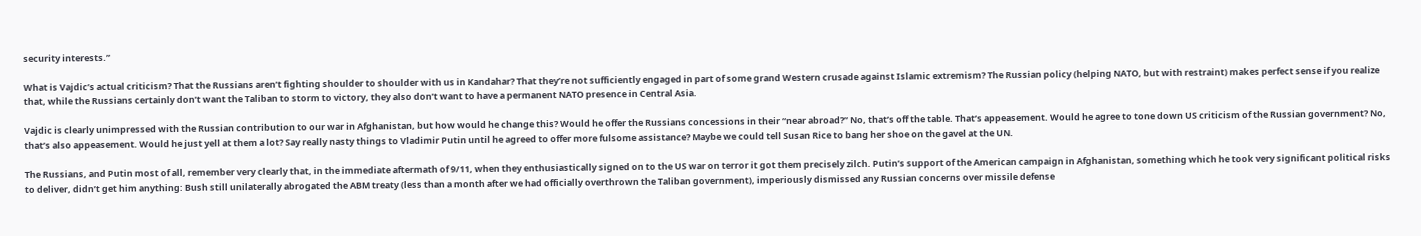security interests.”

What is Vajdic’s actual criticism? That the Russians aren’t fighting shoulder to shoulder with us in Kandahar? That they’re not sufficiently engaged in part of some grand Western crusade against Islamic extremism? The Russian policy (helping NATO, but with restraint) makes perfect sense if you realize that, while the Russians certainly don’t want the Taliban to storm to victory, they also don’t want to have a permanent NATO presence in Central Asia.

Vajdic is clearly unimpressed with the Russian contribution to our war in Afghanistan, but how would he change this? Would he offer the Russians concessions in their “near abroad?” No, that’s off the table. That’s appeasement. Would he agree to tone down US criticism of the Russian government? No, that’s also appeasement. Would he just yell at them a lot? Say really nasty things to Vladimir Putin until he agreed to offer more fulsome assistance? Maybe we could tell Susan Rice to bang her shoe on the gavel at the UN.

The Russians, and Putin most of all, remember very clearly that, in the immediate aftermath of 9/11, when they enthusiastically signed on to the US war on terror it got them precisely zilch. Putin’s support of the American campaign in Afghanistan, something which he took very significant political risks to deliver, didn’t get him anything: Bush still unilaterally abrogated the ABM treaty (less than a month after we had officially overthrown the Taliban government), imperiously dismissed any Russian concerns over missile defense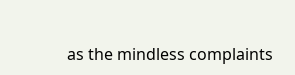as the mindless complaints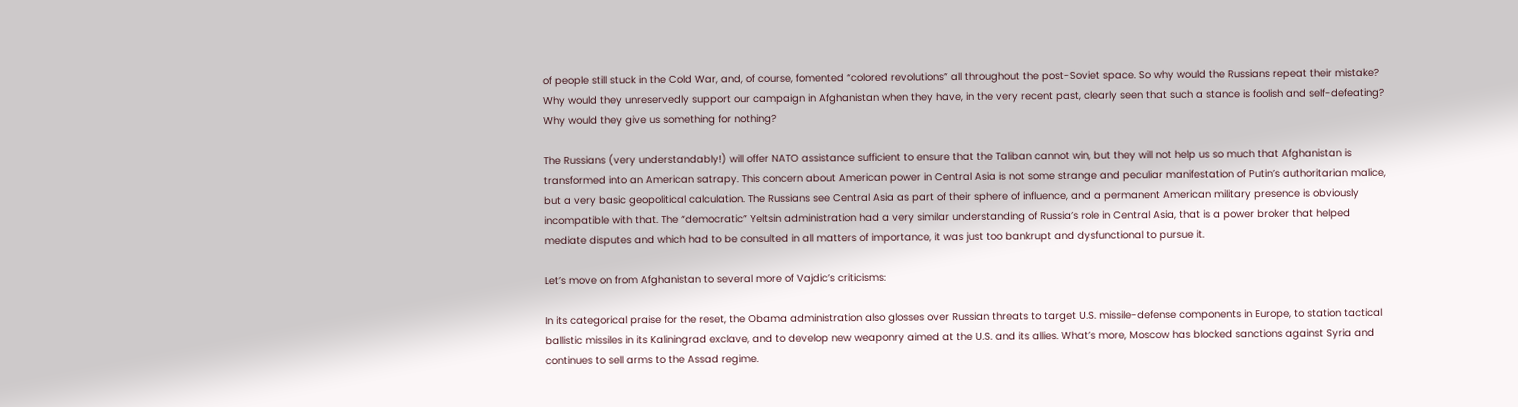of people still stuck in the Cold War, and, of course, fomented “colored revolutions” all throughout the post-Soviet space. So why would the Russians repeat their mistake? Why would they unreservedly support our campaign in Afghanistan when they have, in the very recent past, clearly seen that such a stance is foolish and self-defeating? Why would they give us something for nothing?

The Russians (very understandably!) will offer NATO assistance sufficient to ensure that the Taliban cannot win, but they will not help us so much that Afghanistan is transformed into an American satrapy. This concern about American power in Central Asia is not some strange and peculiar manifestation of Putin’s authoritarian malice, but a very basic geopolitical calculation. The Russians see Central Asia as part of their sphere of influence, and a permanent American military presence is obviously incompatible with that. The “democratic” Yeltsin administration had a very similar understanding of Russia’s role in Central Asia, that is a power broker that helped mediate disputes and which had to be consulted in all matters of importance, it was just too bankrupt and dysfunctional to pursue it.

Let’s move on from Afghanistan to several more of Vajdic’s criticisms:

In its categorical praise for the reset, the Obama administration also glosses over Russian threats to target U.S. missile-defense components in Europe, to station tactical ballistic missiles in its Kaliningrad exclave, and to develop new weaponry aimed at the U.S. and its allies. What’s more, Moscow has blocked sanctions against Syria and continues to sell arms to the Assad regime.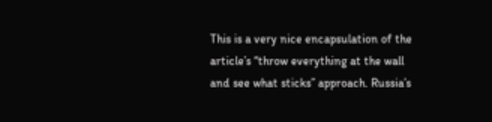This is a very nice encapsulation of the article’s “throw everything at the wall and see what sticks” approach. Russia’s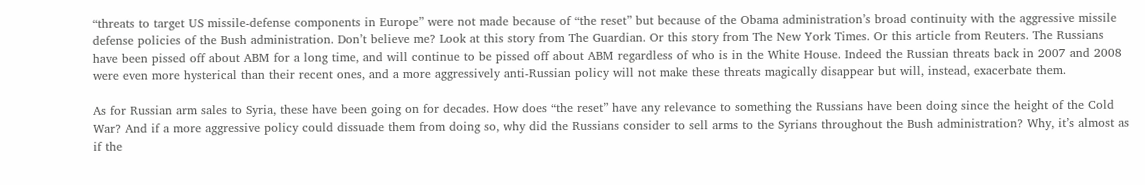“threats to target US missile-defense components in Europe” were not made because of “the reset” but because of the Obama administration’s broad continuity with the aggressive missile defense policies of the Bush administration. Don’t believe me? Look at this story from The Guardian. Or this story from The New York Times. Or this article from Reuters. The Russians have been pissed off about ABM for a long time, and will continue to be pissed off about ABM regardless of who is in the White House. Indeed the Russian threats back in 2007 and 2008 were even more hysterical than their recent ones, and a more aggressively anti-Russian policy will not make these threats magically disappear but will, instead, exacerbate them.

As for Russian arm sales to Syria, these have been going on for decades. How does “the reset” have any relevance to something the Russians have been doing since the height of the Cold War? And if a more aggressive policy could dissuade them from doing so, why did the Russians consider to sell arms to the Syrians throughout the Bush administration? Why, it’s almost as if the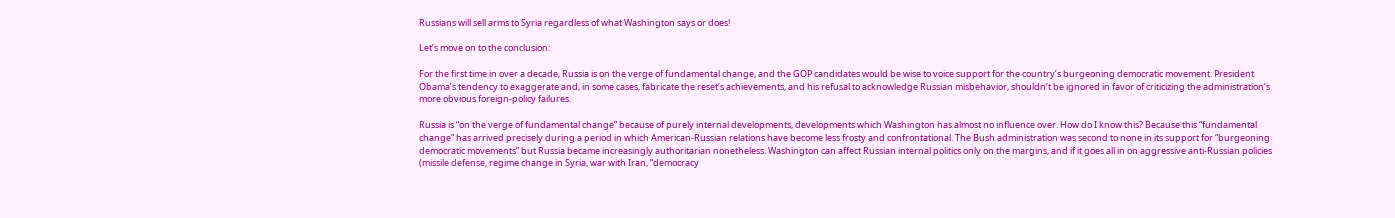Russians will sell arms to Syria regardless of what Washington says or does!

Let’s move on to the conclusion:

For the first time in over a decade, Russia is on the verge of fundamental change, and the GOP candidates would be wise to voice support for the country’s burgeoning democratic movement. President Obama’s tendency to exaggerate and, in some cases, fabricate the reset’s achievements, and his refusal to acknowledge Russian misbehavior, shouldn’t be ignored in favor of criticizing the administration’s more obvious foreign-policy failures.

Russia is “on the verge of fundamental change” because of purely internal developments, developments which Washington has almost no influence over. How do I know this? Because this “fundamental change” has arrived precisely during a period in which American-Russian relations have become less frosty and confrontational. The Bush administration was second to none in its support for “burgeoning democratic movements” but Russia became increasingly authoritarian nonetheless. Washington can affect Russian internal politics only on the margins, and if it goes all in on aggressive anti-Russian policies (missile defense, regime change in Syria, war with Iran, “democracy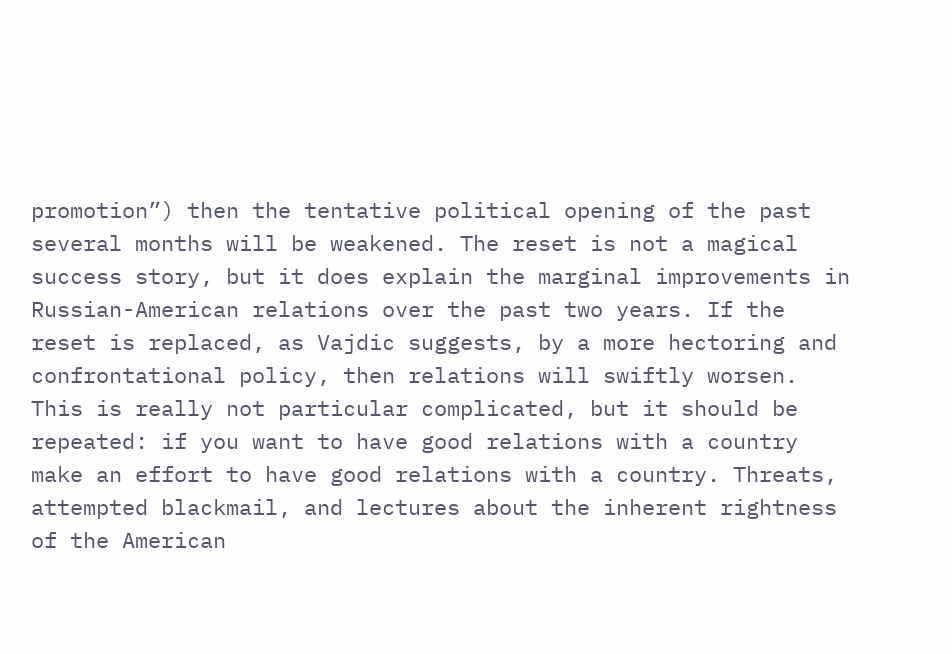promotion”) then the tentative political opening of the past several months will be weakened. The reset is not a magical success story, but it does explain the marginal improvements in Russian-American relations over the past two years. If the reset is replaced, as Vajdic suggests, by a more hectoring and confrontational policy, then relations will swiftly worsen. This is really not particular complicated, but it should be repeated: if you want to have good relations with a country make an effort to have good relations with a country. Threats, attempted blackmail, and lectures about the inherent rightness of the American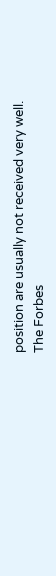position are usually not received very well.
The Forbes